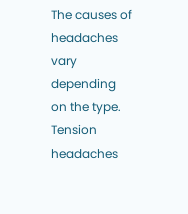The causes of headaches vary depending on the type. Tension headaches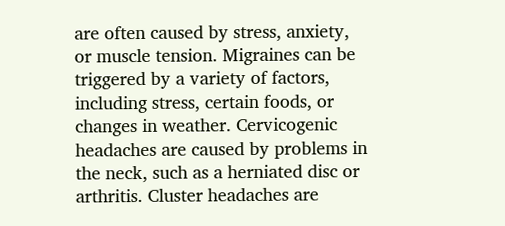are often caused by stress, anxiety, or muscle tension. Migraines can be triggered by a variety of factors, including stress, certain foods, or changes in weather. Cervicogenic headaches are caused by problems in the neck, such as a herniated disc or arthritis. Cluster headaches are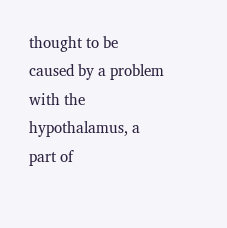thought to be caused by a problem with the hypothalamus, a part of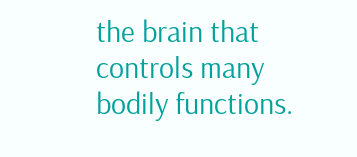the brain that controls many bodily functions.